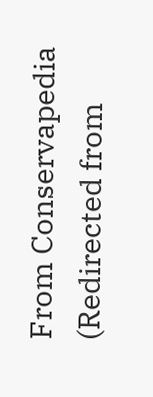From Conservapedia
(Redirected from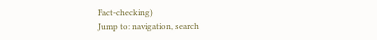Fact-checking)
Jump to: navigation, search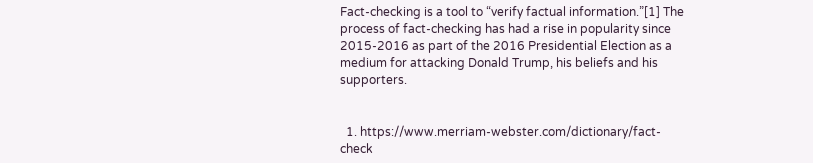Fact-checking is a tool to “verify factual information.”[1] The process of fact-checking has had a rise in popularity since 2015-2016 as part of the 2016 Presidential Election as a medium for attacking Donald Trump, his beliefs and his supporters.


  1. https://www.merriam-webster.com/dictionary/fact-check